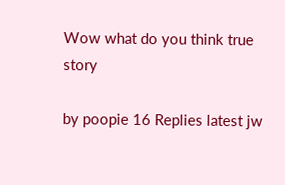Wow what do you think true story

by poopie 16 Replies latest jw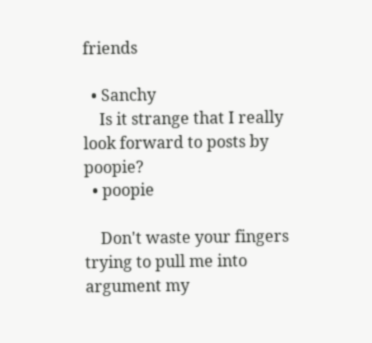friends

  • Sanchy
    Is it strange that I really look forward to posts by poopie?
  • poopie

    Don't waste your fingers trying to pull me into argument my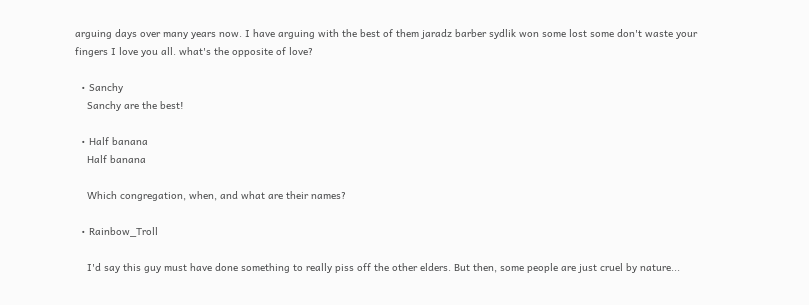arguing days over many years now. I have arguing with the best of them jaradz barber sydlik won some lost some don't waste your fingers I love you all. what's the opposite of love?

  • Sanchy
    Sanchy are the best!

  • Half banana
    Half banana

    Which congregation, when, and what are their names?

  • Rainbow_Troll

    I'd say this guy must have done something to really piss off the other elders. But then, some people are just cruel by nature...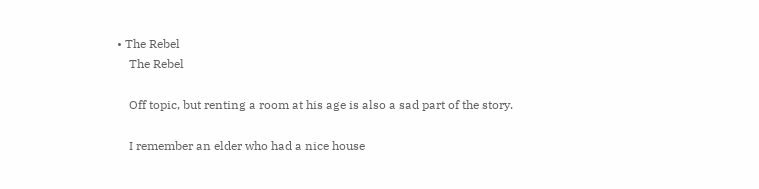• The Rebel
    The Rebel

    Off topic, but renting a room at his age is also a sad part of the story.

    I remember an elder who had a nice house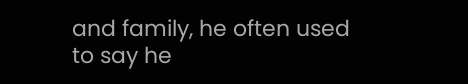and family, he often used to say he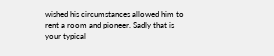wished his circumstances allowed him to rent a room and pioneer. Sadly that is your typical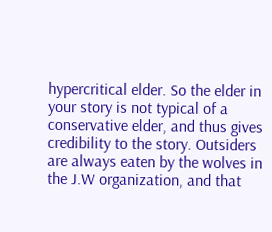hypercritical elder. So the elder in your story is not typical of a conservative elder, and thus gives credibility to the story. Outsiders are always eaten by the wolves in the J.W organization, and that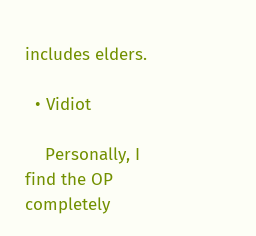includes elders.

  • Vidiot

    Personally, I find the OP completely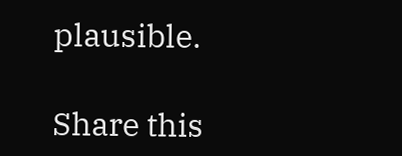plausible.

Share this